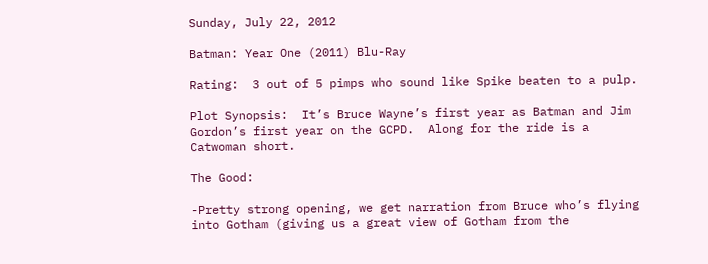Sunday, July 22, 2012

Batman: Year One (2011) Blu-Ray

Rating:  3 out of 5 pimps who sound like Spike beaten to a pulp.

Plot Synopsis:  It’s Bruce Wayne’s first year as Batman and Jim Gordon’s first year on the GCPD.  Along for the ride is a Catwoman short.

The Good:

-Pretty strong opening, we get narration from Bruce who’s flying into Gotham (giving us a great view of Gotham from the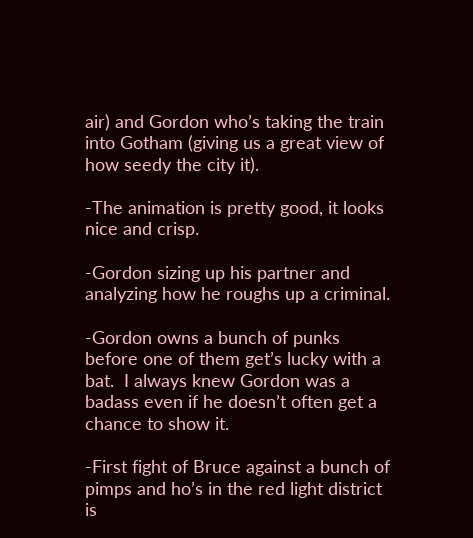air) and Gordon who’s taking the train into Gotham (giving us a great view of how seedy the city it).

-The animation is pretty good, it looks nice and crisp.

-Gordon sizing up his partner and analyzing how he roughs up a criminal.

-Gordon owns a bunch of punks before one of them get’s lucky with a bat.  I always knew Gordon was a badass even if he doesn’t often get a chance to show it.

-First fight of Bruce against a bunch of pimps and ho’s in the red light district is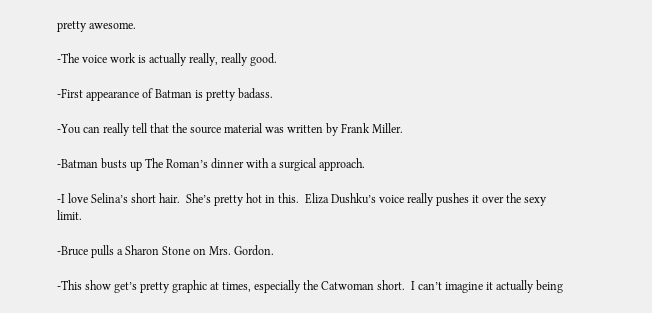pretty awesome.

-The voice work is actually really, really good.

-First appearance of Batman is pretty badass.

-You can really tell that the source material was written by Frank Miller.

-Batman busts up The Roman’s dinner with a surgical approach.

-I love Selina’s short hair.  She’s pretty hot in this.  Eliza Dushku’s voice really pushes it over the sexy limit.

-Bruce pulls a Sharon Stone on Mrs. Gordon.

-This show get’s pretty graphic at times, especially the Catwoman short.  I can’t imagine it actually being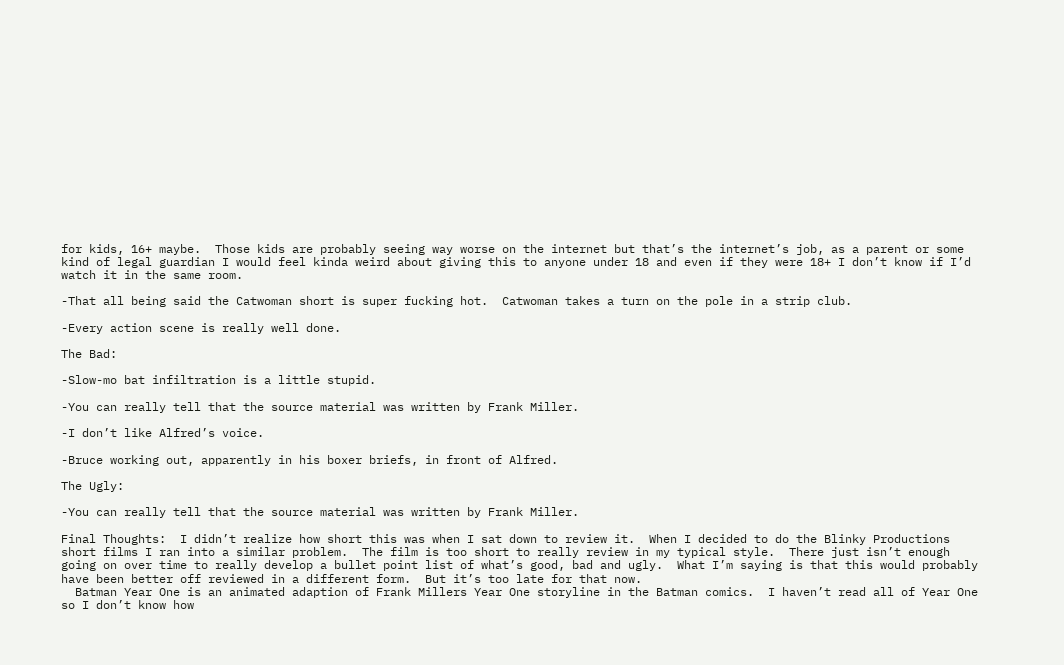for kids, 16+ maybe.  Those kids are probably seeing way worse on the internet but that’s the internet’s job, as a parent or some kind of legal guardian I would feel kinda weird about giving this to anyone under 18 and even if they were 18+ I don’t know if I’d watch it in the same room.

-That all being said the Catwoman short is super fucking hot.  Catwoman takes a turn on the pole in a strip club.

-Every action scene is really well done.

The Bad:

-Slow-mo bat infiltration is a little stupid.

-You can really tell that the source material was written by Frank Miller.

-I don’t like Alfred’s voice.

-Bruce working out, apparently in his boxer briefs, in front of Alfred.

The Ugly:

-You can really tell that the source material was written by Frank Miller.

Final Thoughts:  I didn’t realize how short this was when I sat down to review it.  When I decided to do the Blinky Productions short films I ran into a similar problem.  The film is too short to really review in my typical style.  There just isn’t enough going on over time to really develop a bullet point list of what’s good, bad and ugly.  What I’m saying is that this would probably have been better off reviewed in a different form.  But it’s too late for that now.
  Batman Year One is an animated adaption of Frank Millers Year One storyline in the Batman comics.  I haven’t read all of Year One so I don’t know how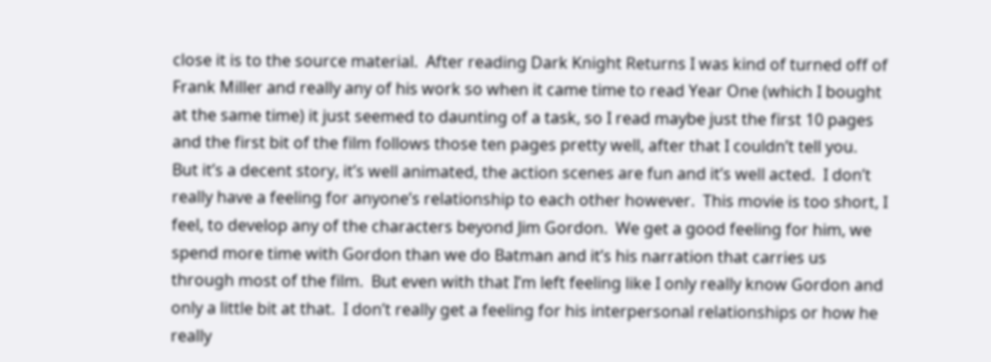close it is to the source material.  After reading Dark Knight Returns I was kind of turned off of Frank Miller and really any of his work so when it came time to read Year One (which I bought at the same time) it just seemed to daunting of a task, so I read maybe just the first 10 pages and the first bit of the film follows those ten pages pretty well, after that I couldn’t tell you.  But it’s a decent story, it’s well animated, the action scenes are fun and it’s well acted.  I don’t really have a feeling for anyone’s relationship to each other however.  This movie is too short, I feel, to develop any of the characters beyond Jim Gordon.  We get a good feeling for him, we spend more time with Gordon than we do Batman and it’s his narration that carries us through most of the film.  But even with that I’m left feeling like I only really know Gordon and only a little bit at that.  I don’t really get a feeling for his interpersonal relationships or how he really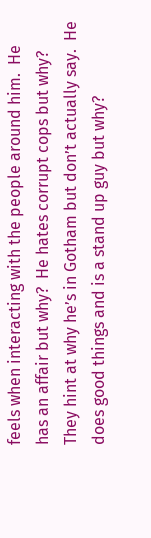feels when interacting with the people around him.  He has an affair but why?  He hates corrupt cops but why?  They hint at why he’s in Gotham but don’t actually say.  He does good things and is a stand up guy but why?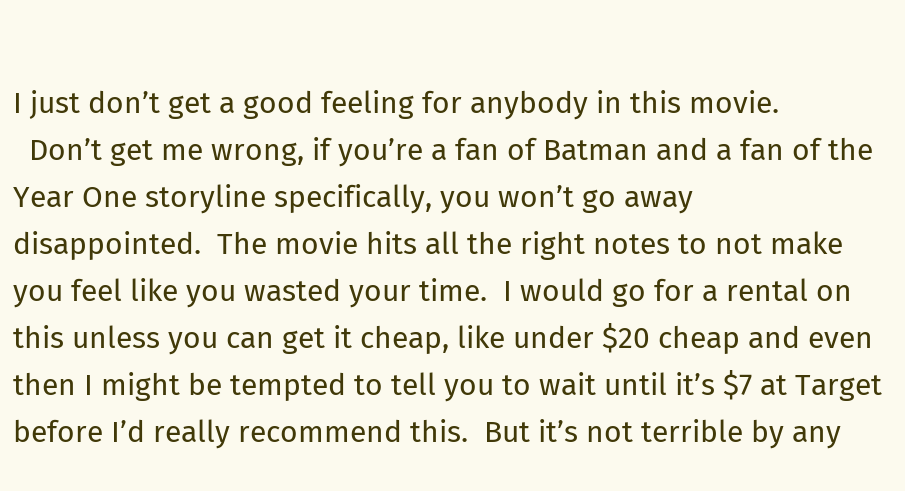I just don’t get a good feeling for anybody in this movie.
  Don’t get me wrong, if you’re a fan of Batman and a fan of the Year One storyline specifically, you won’t go away disappointed.  The movie hits all the right notes to not make you feel like you wasted your time.  I would go for a rental on this unless you can get it cheap, like under $20 cheap and even then I might be tempted to tell you to wait until it’s $7 at Target before I’d really recommend this.  But it’s not terrible by any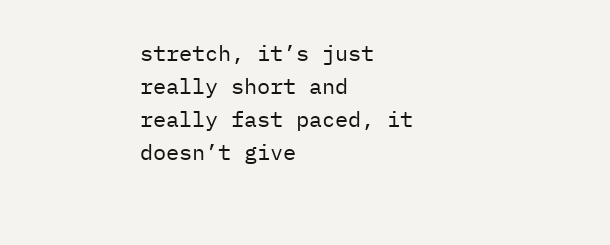stretch, it’s just really short and really fast paced, it doesn’t give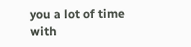you a lot of time with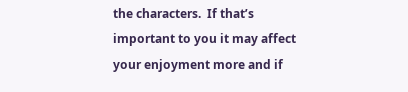the characters.  If that’s important to you it may affect your enjoyment more and if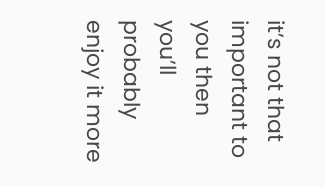it’s not that important to you then you’ll probably enjoy it more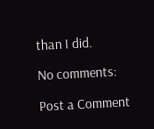than I did.

No comments:

Post a Comment